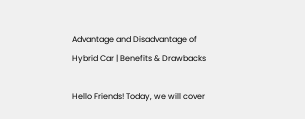Advantage and Disadvantage of Hybrid Car | Benefits & Drawbacks

Hello Friends! Today, we will cover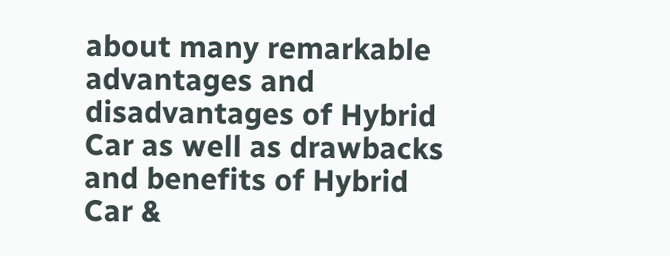about many remarkable advantages and disadvantages of Hybrid Car as well as drawbacks and benefits of Hybrid Car &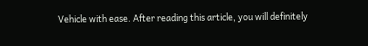Vehicle with ease. After reading this article, you will definitely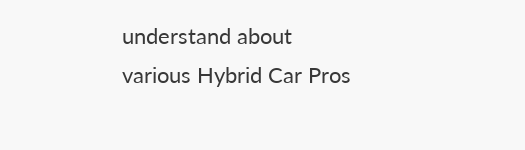understand about various Hybrid Car Pros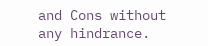and Cons without any hindrance.